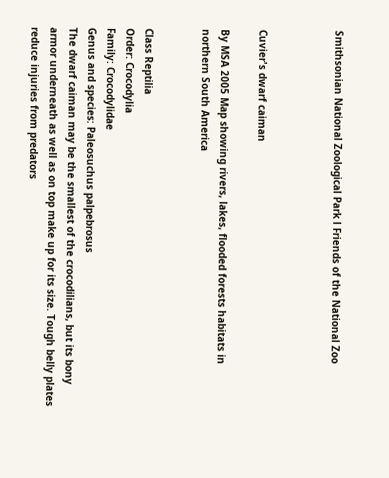Smithsonian National Zoological Park l Friends of the National Zoo



Cuvier's dwarf caiman

By MSA 2005 Map showing rivers, lakes, flooded forests habitats in northern South America


Class Reptilia
Order: Crocodylia
Family: Crocodylidae
Genus and species: Paleosuchus palpebrosus
The dwarf caiman may be the smallest of the crocodilians, but its bony armor underneath as well as on top make up for its size. Tough belly plates reduce injuries from predators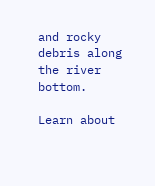and rocky debris along the river bottom.

Learn about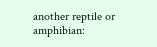another reptile or amphibian: